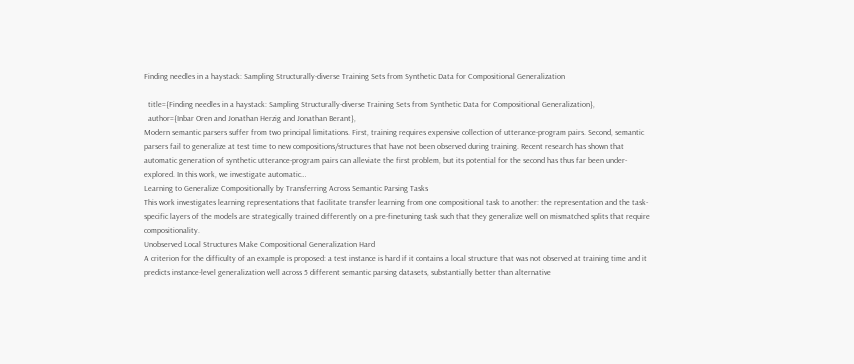Finding needles in a haystack: Sampling Structurally-diverse Training Sets from Synthetic Data for Compositional Generalization

  title={Finding needles in a haystack: Sampling Structurally-diverse Training Sets from Synthetic Data for Compositional Generalization},
  author={Inbar Oren and Jonathan Herzig and Jonathan Berant},
Modern semantic parsers suffer from two principal limitations. First, training requires expensive collection of utterance-program pairs. Second, semantic parsers fail to generalize at test time to new compositions/structures that have not been observed during training. Recent research has shown that automatic generation of synthetic utterance-program pairs can alleviate the first problem, but its potential for the second has thus far been under-explored. In this work, we investigate automatic…
Learning to Generalize Compositionally by Transferring Across Semantic Parsing Tasks
This work investigates learning representations that facilitate transfer learning from one compositional task to another: the representation and the task-specific layers of the models are strategically trained differently on a pre-finetuning task such that they generalize well on mismatched splits that require compositionality.
Unobserved Local Structures Make Compositional Generalization Hard
A criterion for the difficulty of an example is proposed: a test instance is hard if it contains a local structure that was not observed at training time and it predicts instance-level generalization well across 5 different semantic parsing datasets, substantially better than alternative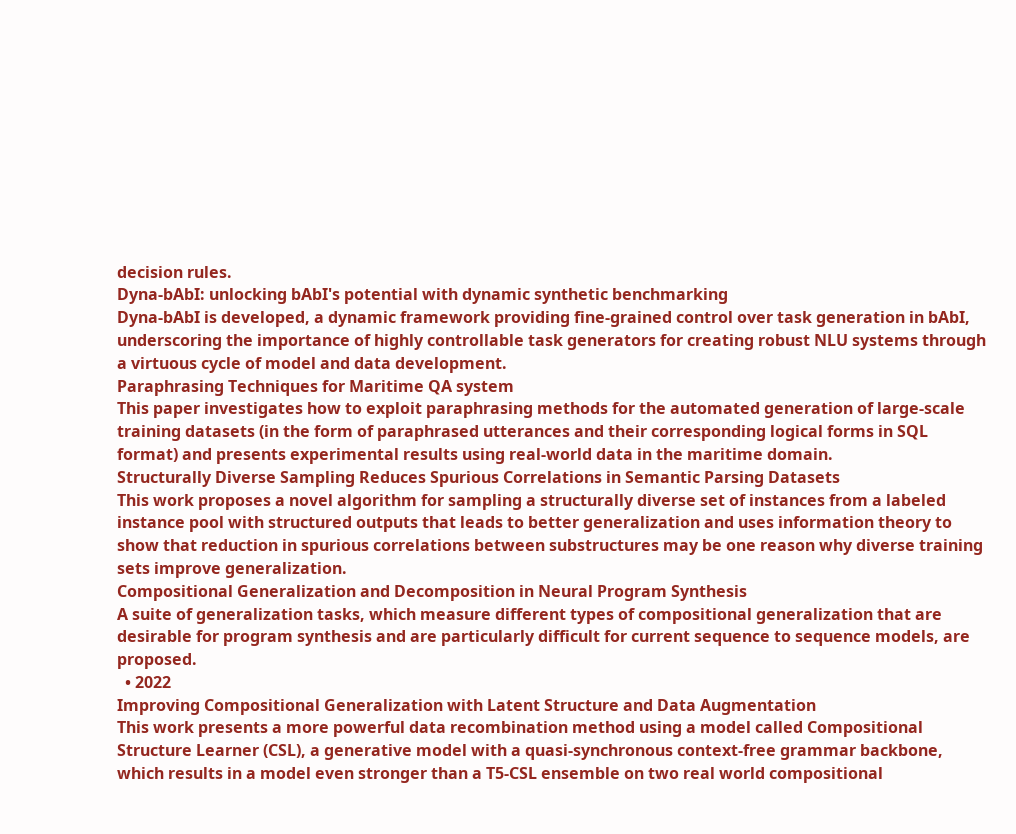decision rules.
Dyna-bAbI: unlocking bAbI's potential with dynamic synthetic benchmarking
Dyna-bAbI is developed, a dynamic framework providing fine-grained control over task generation in bAbI, underscoring the importance of highly controllable task generators for creating robust NLU systems through a virtuous cycle of model and data development.
Paraphrasing Techniques for Maritime QA system
This paper investigates how to exploit paraphrasing methods for the automated generation of large-scale training datasets (in the form of paraphrased utterances and their corresponding logical forms in SQL format) and presents experimental results using real-world data in the maritime domain.
Structurally Diverse Sampling Reduces Spurious Correlations in Semantic Parsing Datasets
This work proposes a novel algorithm for sampling a structurally diverse set of instances from a labeled instance pool with structured outputs that leads to better generalization and uses information theory to show that reduction in spurious correlations between substructures may be one reason why diverse training sets improve generalization.
Compositional Generalization and Decomposition in Neural Program Synthesis
A suite of generalization tasks, which measure different types of compositional generalization that are desirable for program synthesis and are particularly difficult for current sequence to sequence models, are proposed.
  • 2022
Improving Compositional Generalization with Latent Structure and Data Augmentation
This work presents a more powerful data recombination method using a model called Compositional Structure Learner (CSL), a generative model with a quasi-synchronous context-free grammar backbone, which results in a model even stronger than a T5-CSL ensemble on two real world compositional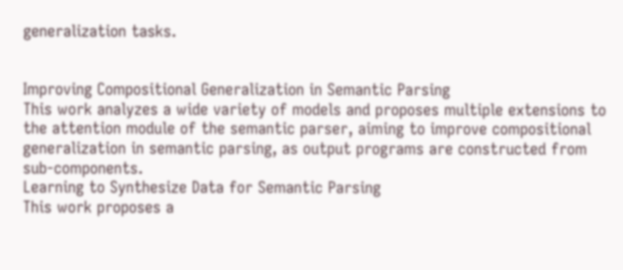generalization tasks.


Improving Compositional Generalization in Semantic Parsing
This work analyzes a wide variety of models and proposes multiple extensions to the attention module of the semantic parser, aiming to improve compositional generalization in semantic parsing, as output programs are constructed from sub-components.
Learning to Synthesize Data for Semantic Parsing
This work proposes a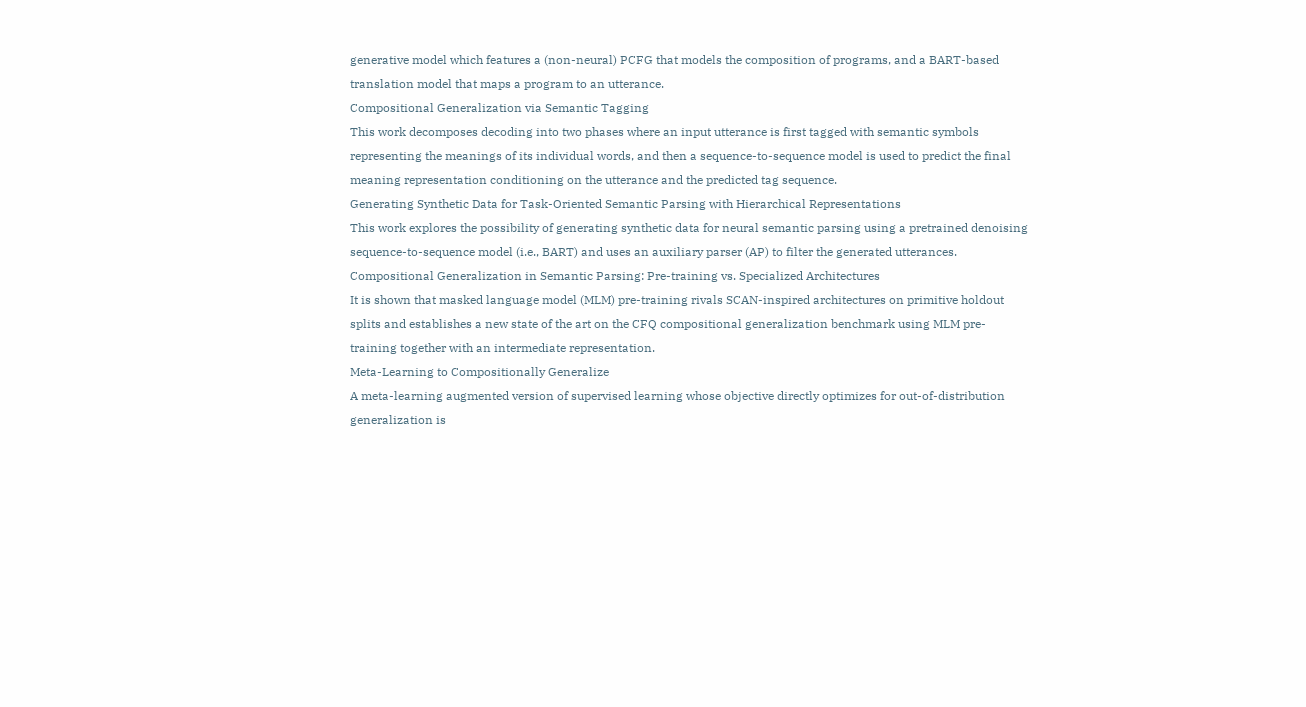generative model which features a (non-neural) PCFG that models the composition of programs, and a BART-based translation model that maps a program to an utterance.
Compositional Generalization via Semantic Tagging
This work decomposes decoding into two phases where an input utterance is first tagged with semantic symbols representing the meanings of its individual words, and then a sequence-to-sequence model is used to predict the final meaning representation conditioning on the utterance and the predicted tag sequence.
Generating Synthetic Data for Task-Oriented Semantic Parsing with Hierarchical Representations
This work explores the possibility of generating synthetic data for neural semantic parsing using a pretrained denoising sequence-to-sequence model (i.e., BART) and uses an auxiliary parser (AP) to filter the generated utterances.
Compositional Generalization in Semantic Parsing: Pre-training vs. Specialized Architectures
It is shown that masked language model (MLM) pre-training rivals SCAN-inspired architectures on primitive holdout splits and establishes a new state of the art on the CFQ compositional generalization benchmark using MLM pre- training together with an intermediate representation.
Meta-Learning to Compositionally Generalize
A meta-learning augmented version of supervised learning whose objective directly optimizes for out-of-distribution generalization is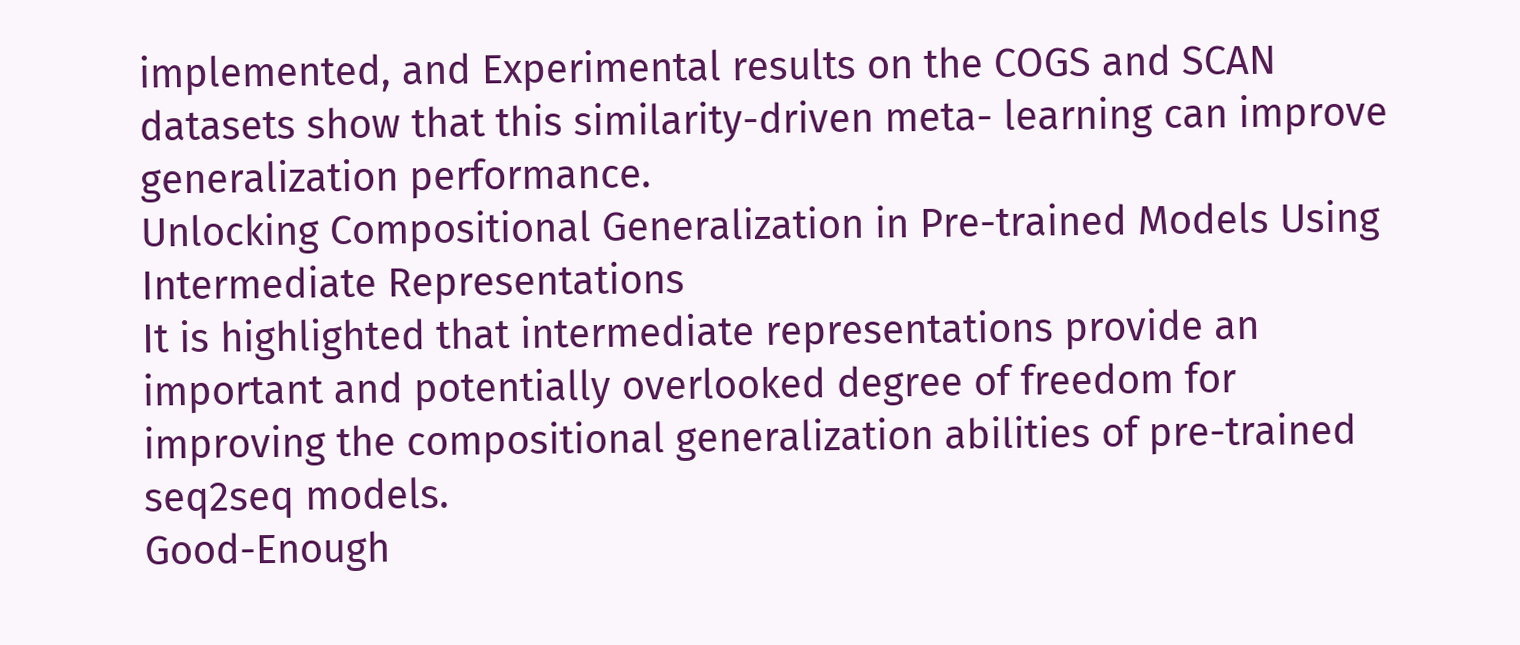implemented, and Experimental results on the COGS and SCAN datasets show that this similarity-driven meta- learning can improve generalization performance.
Unlocking Compositional Generalization in Pre-trained Models Using Intermediate Representations
It is highlighted that intermediate representations provide an important and potentially overlooked degree of freedom for improving the compositional generalization abilities of pre-trained seq2seq models.
Good-Enough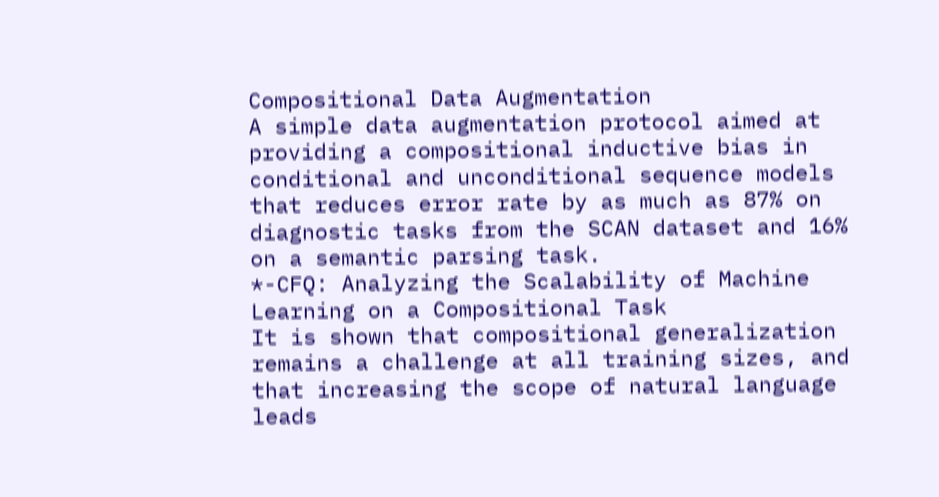Compositional Data Augmentation
A simple data augmentation protocol aimed at providing a compositional inductive bias in conditional and unconditional sequence models that reduces error rate by as much as 87% on diagnostic tasks from the SCAN dataset and 16% on a semantic parsing task.
*-CFQ: Analyzing the Scalability of Machine Learning on a Compositional Task
It is shown that compositional generalization remains a challenge at all training sizes, and that increasing the scope of natural language leads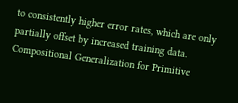to consistently higher error rates, which are only partially offset by increased training data.
Compositional Generalization for Primitive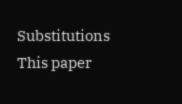Substitutions
This paper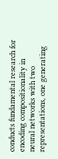conducts fundamental research for encoding compositionality in neural networks with two representations, one generating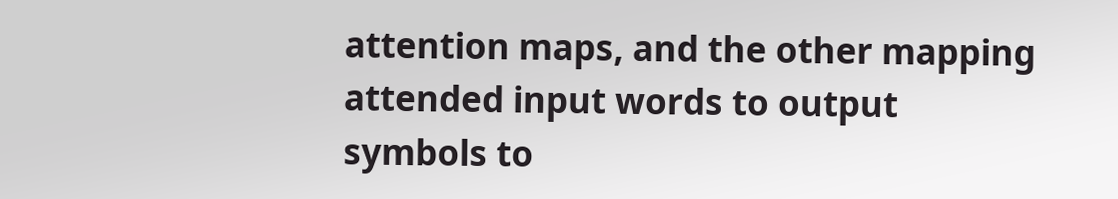attention maps, and the other mapping attended input words to output symbols to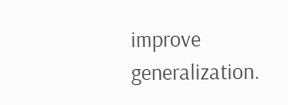improve generalization.